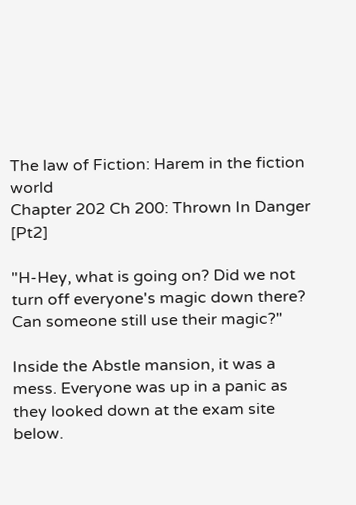The law of Fiction: Harem in the fiction world
Chapter 202 Ch 200: Thrown In Danger [Pt2]

"H-Hey, what is going on? Did we not turn off everyone's magic down there? Can someone still use their magic?"

Inside the Abstle mansion, it was a mess. Everyone was up in a panic as they looked down at the exam site below.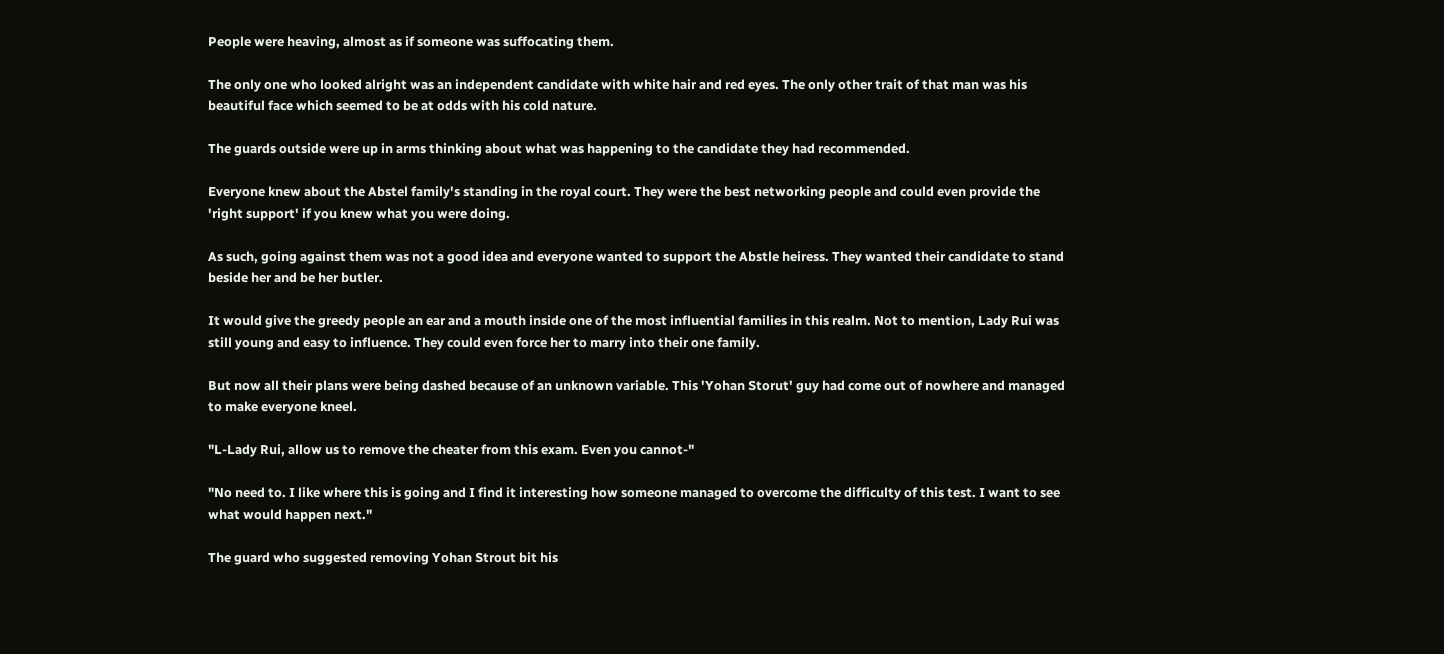People were heaving, almost as if someone was suffocating them.

The only one who looked alright was an independent candidate with white hair and red eyes. The only other trait of that man was his beautiful face which seemed to be at odds with his cold nature.

The guards outside were up in arms thinking about what was happening to the candidate they had recommended.

Everyone knew about the Abstel family's standing in the royal court. They were the best networking people and could even provide the 'right support' if you knew what you were doing.

As such, going against them was not a good idea and everyone wanted to support the Abstle heiress. They wanted their candidate to stand beside her and be her butler.

It would give the greedy people an ear and a mouth inside one of the most influential families in this realm. Not to mention, Lady Rui was still young and easy to influence. They could even force her to marry into their one family.

But now all their plans were being dashed because of an unknown variable. This 'Yohan Storut' guy had come out of nowhere and managed to make everyone kneel.

"L-Lady Rui, allow us to remove the cheater from this exam. Even you cannot-"

"No need to. I like where this is going and I find it interesting how someone managed to overcome the difficulty of this test. I want to see what would happen next."

The guard who suggested removing Yohan Strout bit his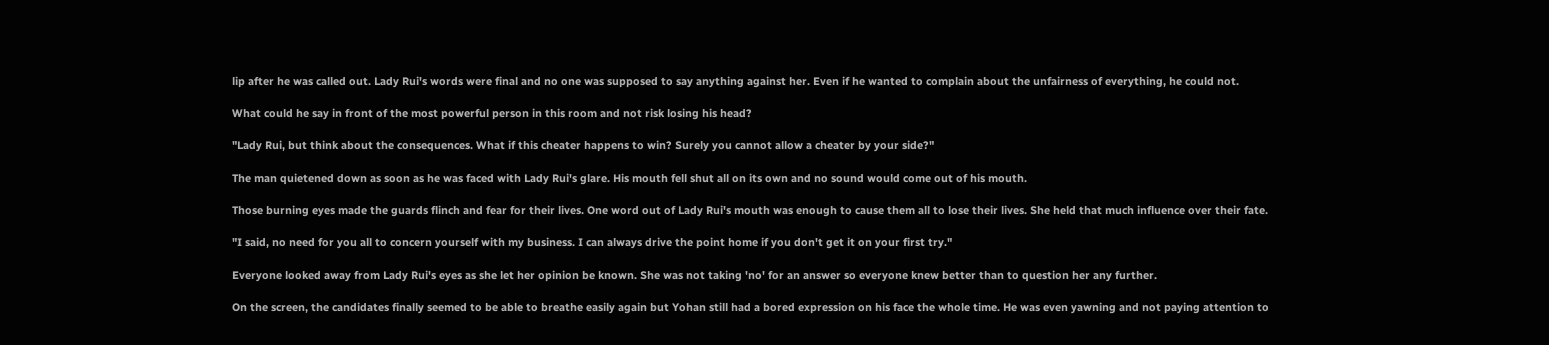lip after he was called out. Lady Rui's words were final and no one was supposed to say anything against her. Even if he wanted to complain about the unfairness of everything, he could not.

What could he say in front of the most powerful person in this room and not risk losing his head?

"Lady Rui, but think about the consequences. What if this cheater happens to win? Surely you cannot allow a cheater by your side?"

The man quietened down as soon as he was faced with Lady Rui's glare. His mouth fell shut all on its own and no sound would come out of his mouth.

Those burning eyes made the guards flinch and fear for their lives. One word out of Lady Rui's mouth was enough to cause them all to lose their lives. She held that much influence over their fate.

"I said, no need for you all to concern yourself with my business. I can always drive the point home if you don't get it on your first try."

Everyone looked away from Lady Rui's eyes as she let her opinion be known. She was not taking 'no' for an answer so everyone knew better than to question her any further.

On the screen, the candidates finally seemed to be able to breathe easily again but Yohan still had a bored expression on his face the whole time. He was even yawning and not paying attention to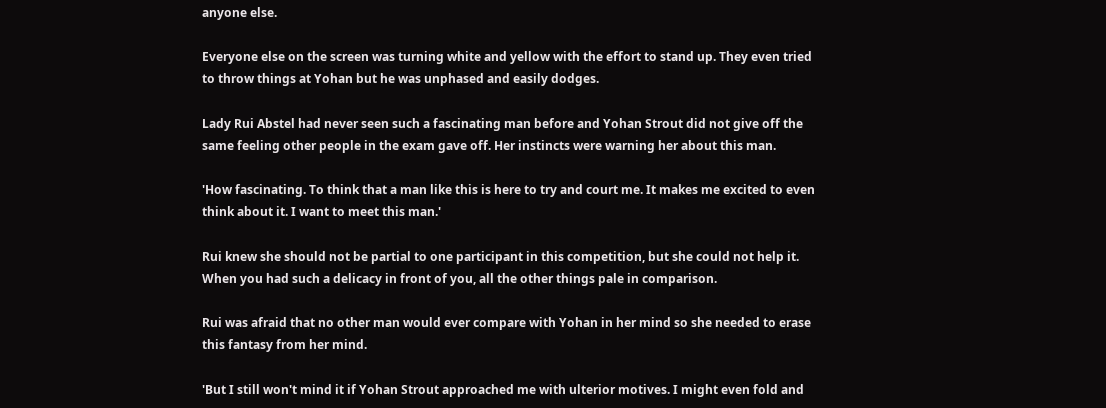anyone else.

Everyone else on the screen was turning white and yellow with the effort to stand up. They even tried to throw things at Yohan but he was unphased and easily dodges.

Lady Rui Abstel had never seen such a fascinating man before and Yohan Strout did not give off the same feeling other people in the exam gave off. Her instincts were warning her about this man.

'How fascinating. To think that a man like this is here to try and court me. It makes me excited to even think about it. I want to meet this man.'

Rui knew she should not be partial to one participant in this competition, but she could not help it. When you had such a delicacy in front of you, all the other things pale in comparison.

Rui was afraid that no other man would ever compare with Yohan in her mind so she needed to erase this fantasy from her mind.

'But I still won't mind it if Yohan Strout approached me with ulterior motives. I might even fold and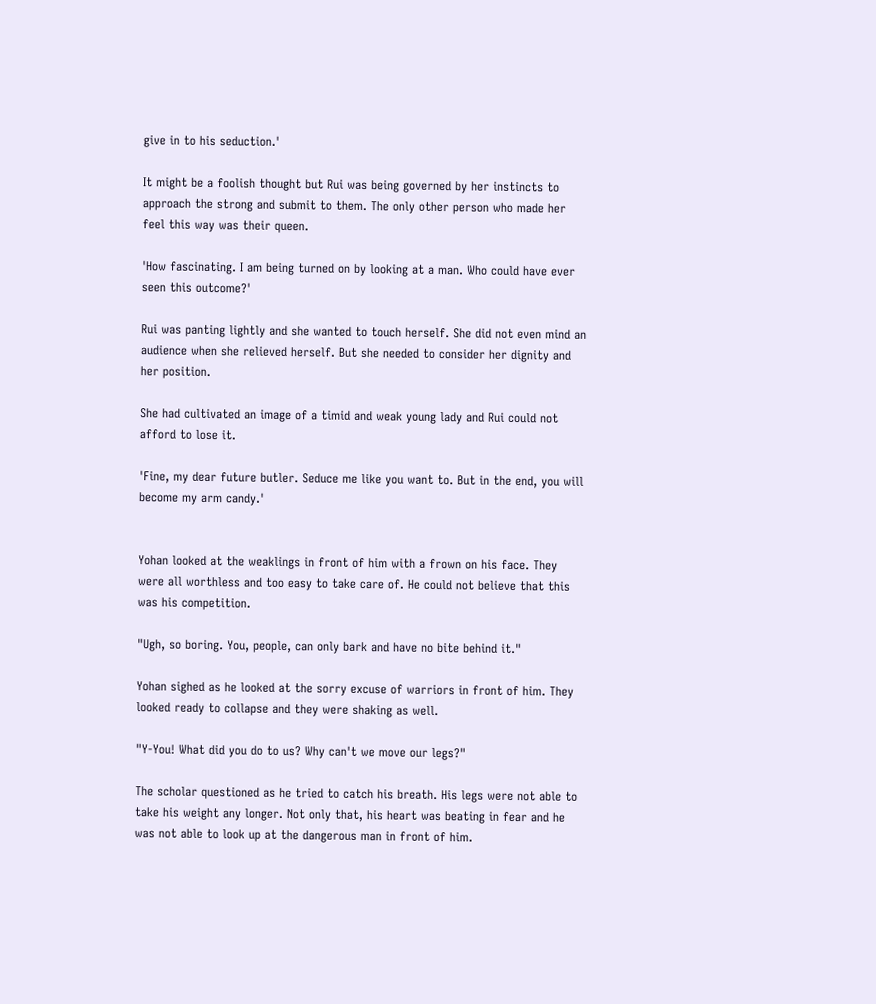give in to his seduction.'

It might be a foolish thought but Rui was being governed by her instincts to approach the strong and submit to them. The only other person who made her feel this way was their queen.

'How fascinating. I am being turned on by looking at a man. Who could have ever seen this outcome?'

Rui was panting lightly and she wanted to touch herself. She did not even mind an audience when she relieved herself. But she needed to consider her dignity and her position.

She had cultivated an image of a timid and weak young lady and Rui could not afford to lose it.

'Fine, my dear future butler. Seduce me like you want to. But in the end, you will become my arm candy.'


Yohan looked at the weaklings in front of him with a frown on his face. They were all worthless and too easy to take care of. He could not believe that this was his competition.

"Ugh, so boring. You, people, can only bark and have no bite behind it."

Yohan sighed as he looked at the sorry excuse of warriors in front of him. They looked ready to collapse and they were shaking as well.

"Y-You! What did you do to us? Why can't we move our legs?"

The scholar questioned as he tried to catch his breath. His legs were not able to take his weight any longer. Not only that, his heart was beating in fear and he was not able to look up at the dangerous man in front of him.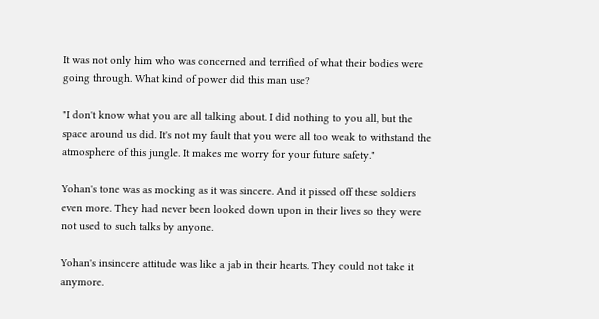It was not only him who was concerned and terrified of what their bodies were going through. What kind of power did this man use?

"I don't know what you are all talking about. I did nothing to you all, but the space around us did. It's not my fault that you were all too weak to withstand the atmosphere of this jungle. It makes me worry for your future safety."

Yohan's tone was as mocking as it was sincere. And it pissed off these soldiers even more. They had never been looked down upon in their lives so they were not used to such talks by anyone.

Yohan's insincere attitude was like a jab in their hearts. They could not take it anymore.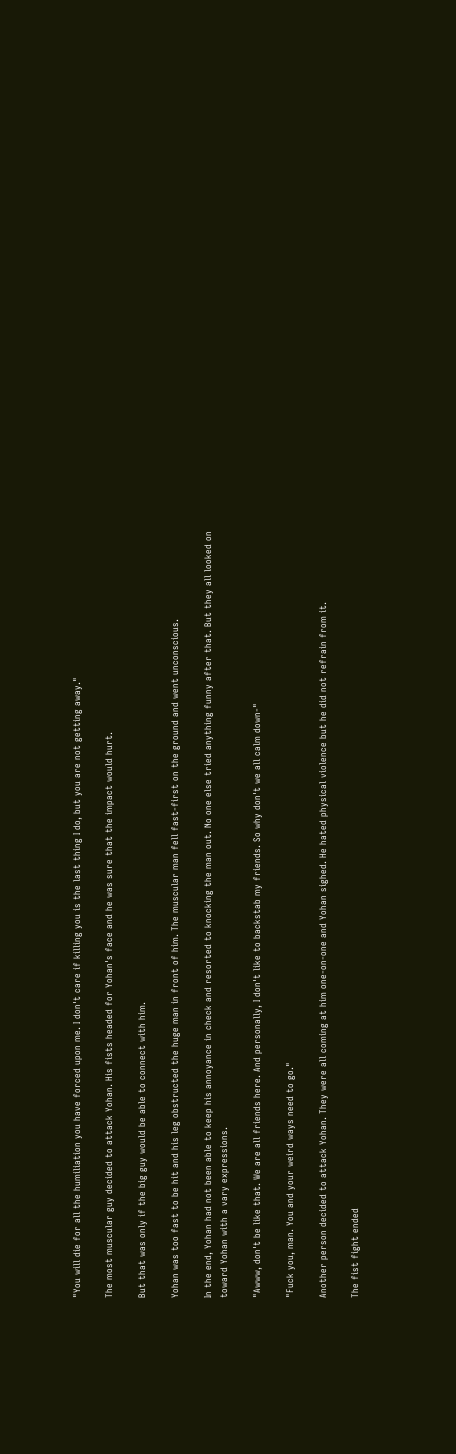"You will die for all the humiliation you have forced upon me. I don't care if killing you is the last thing I do, but you are not getting away."

The most muscular guy decided to attack Yohan. His fists headed for Yohan's face and he was sure that the impact would hurt.

But that was only if the big guy would be able to connect with him.

Yohan was too fast to be hit and his leg obstructed the huge man in front of him. The muscular man fell fast-first on the ground and went unconscious.

In the end, Yohan had not been able to keep his annoyance in check and resorted to knocking the man out. No one else tried anything funny after that. But they all looked on toward Yohan with a vary expressions.

"Awww, don't be like that. We are all friends here. And personally, I don't like to backstab my friends. So why don't we all calm down-"

"Fuck you, man. You and your weird ways need to go."

Another person decided to attack Yohan. They were all coming at him one-on-one and Yohan sighed. He hated physical violence but he did not refrain from it.

The fist fight ended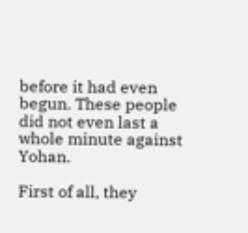before it had even begun. These people did not even last a whole minute against Yohan.

First of all, they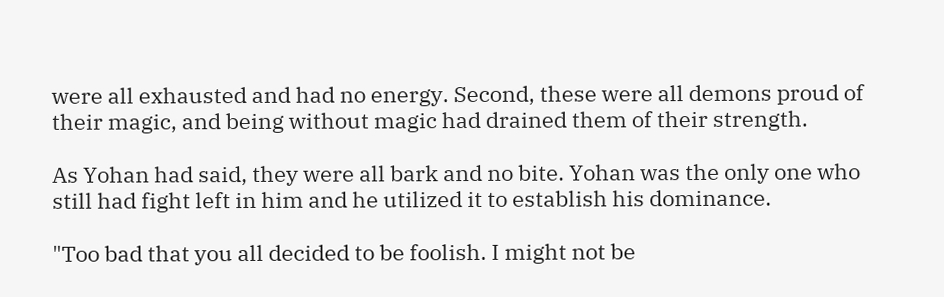were all exhausted and had no energy. Second, these were all demons proud of their magic, and being without magic had drained them of their strength.

As Yohan had said, they were all bark and no bite. Yohan was the only one who still had fight left in him and he utilized it to establish his dominance.

"Too bad that you all decided to be foolish. I might not be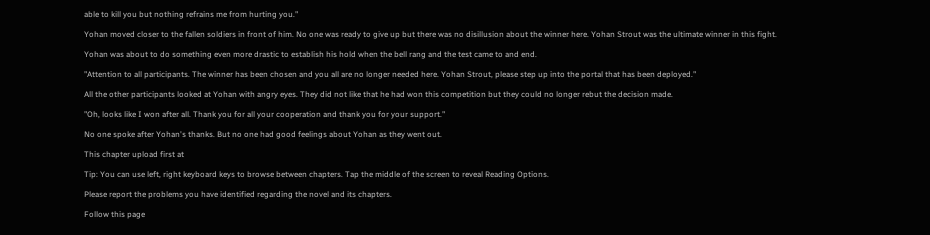able to kill you but nothing refrains me from hurting you."

Yohan moved closer to the fallen soldiers in front of him. No one was ready to give up but there was no disillusion about the winner here. Yohan Strout was the ultimate winner in this fight.

Yohan was about to do something even more drastic to establish his hold when the bell rang and the test came to and end.

"Attention to all participants. The winner has been chosen and you all are no longer needed here. Yohan Strout, please step up into the portal that has been deployed."

All the other participants looked at Yohan with angry eyes. They did not like that he had won this competition but they could no longer rebut the decision made.

"Oh, looks like I won after all. Thank you for all your cooperation and thank you for your support."

No one spoke after Yohan's thanks. But no one had good feelings about Yohan as they went out.

This chapter upload first at

Tip: You can use left, right keyboard keys to browse between chapters. Tap the middle of the screen to reveal Reading Options.

Please report the problems you have identified regarding the novel and its chapters.

Follow this page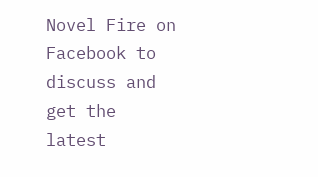Novel Fire on Facebook to discuss and get the latest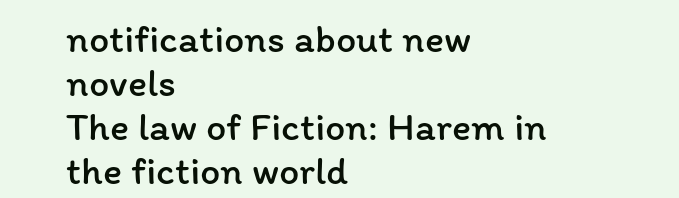notifications about new novels
The law of Fiction: Harem in the fiction world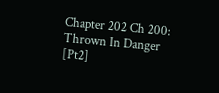Chapter 202 Ch 200: Thrown In Danger [Pt2]